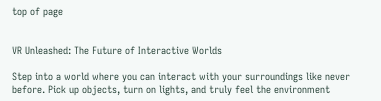top of page


VR Unleashed: The Future of Interactive Worlds

Step into a world where you can interact with your surroundings like never before. Pick up objects, turn on lights, and truly feel the environment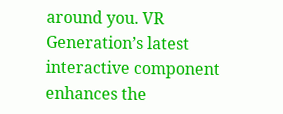around you. VR Generation’s latest interactive component enhances the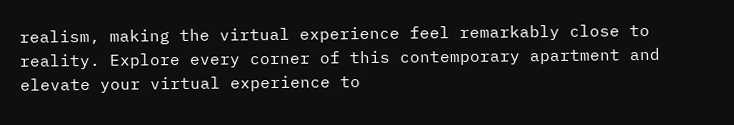realism, making the virtual experience feel remarkably close to reality. Explore every corner of this contemporary apartment and elevate your virtual experience to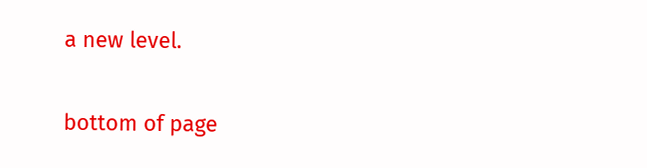a new level.

bottom of page